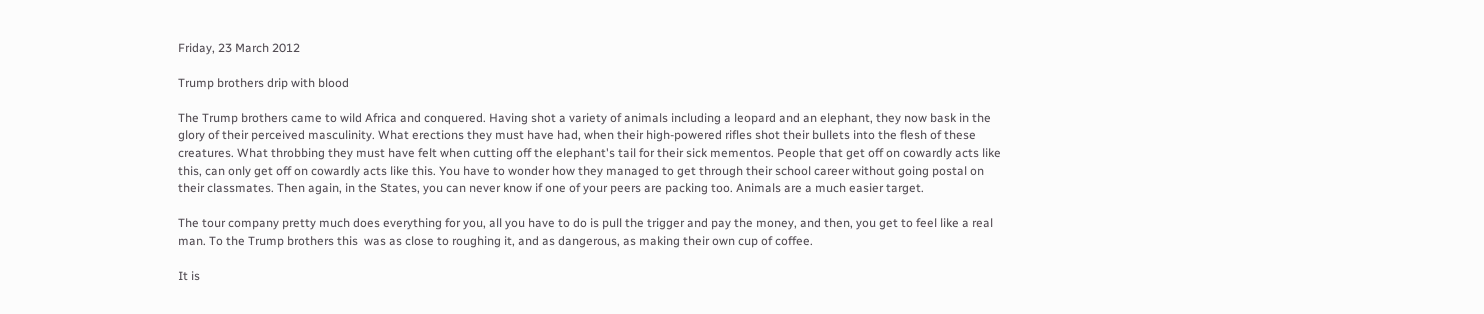Friday, 23 March 2012

Trump brothers drip with blood

The Trump brothers came to wild Africa and conquered. Having shot a variety of animals including a leopard and an elephant, they now bask in the glory of their perceived masculinity. What erections they must have had, when their high-powered rifles shot their bullets into the flesh of these creatures. What throbbing they must have felt when cutting off the elephant's tail for their sick mementos. People that get off on cowardly acts like this, can only get off on cowardly acts like this. You have to wonder how they managed to get through their school career without going postal on their classmates. Then again, in the States, you can never know if one of your peers are packing too. Animals are a much easier target.

The tour company pretty much does everything for you, all you have to do is pull the trigger and pay the money, and then, you get to feel like a real man. To the Trump brothers this  was as close to roughing it, and as dangerous, as making their own cup of coffee.

It is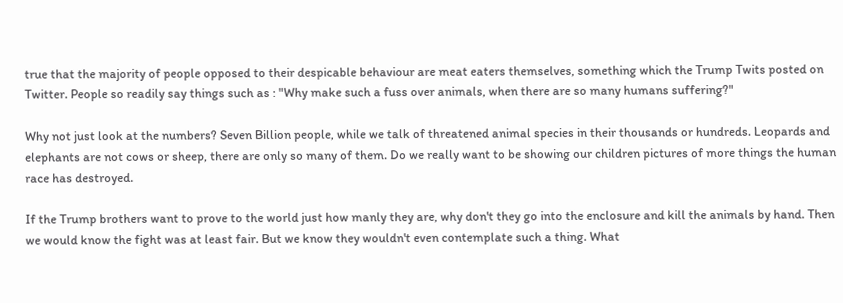true that the majority of people opposed to their despicable behaviour are meat eaters themselves, something which the Trump Twits posted on Twitter. People so readily say things such as : "Why make such a fuss over animals, when there are so many humans suffering?"

Why not just look at the numbers? Seven Billion people, while we talk of threatened animal species in their thousands or hundreds. Leopards and elephants are not cows or sheep, there are only so many of them. Do we really want to be showing our children pictures of more things the human race has destroyed.

If the Trump brothers want to prove to the world just how manly they are, why don't they go into the enclosure and kill the animals by hand. Then we would know the fight was at least fair. But we know they wouldn't even contemplate such a thing. What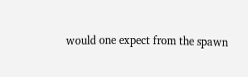would one expect from the spawn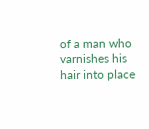of a man who varnishes his hair into place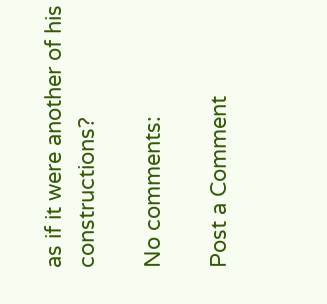as if it were another of his constructions?

No comments:

Post a Comment